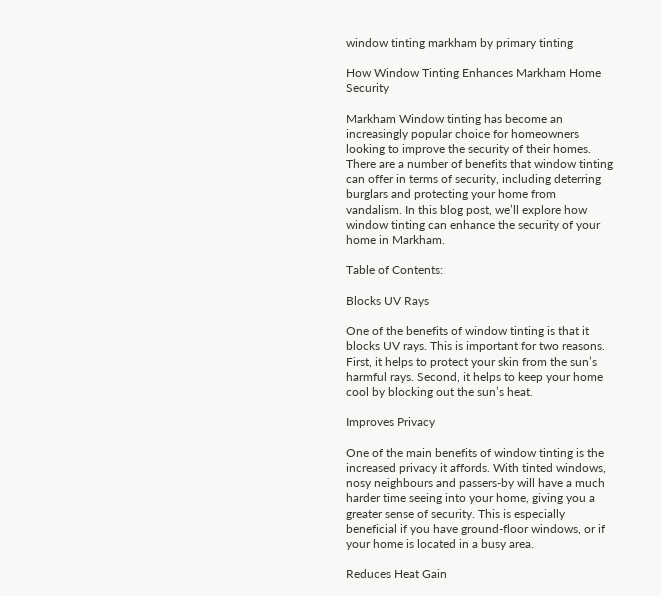window tinting markham by primary tinting

How Window Tinting Enhances Markham Home Security

Markham Window tinting has become an increasingly popular choice for homeowners looking to improve the security of their homes. There are a number of benefits that window tinting can offer in terms of security, including deterring burglars and protecting your home from vandalism. In this blog post, we’ll explore how window tinting can enhance the security of your home in Markham.

Table of Contents:

Blocks UV Rays

One of the benefits of window tinting is that it blocks UV rays. This is important for two reasons. First, it helps to protect your skin from the sun’s harmful rays. Second, it helps to keep your home cool by blocking out the sun’s heat.

Improves Privacy

One of the main benefits of window tinting is the increased privacy it affords. With tinted windows, nosy neighbours and passers-by will have a much harder time seeing into your home, giving you a greater sense of security. This is especially beneficial if you have ground-floor windows, or if your home is located in a busy area.

Reduces Heat Gain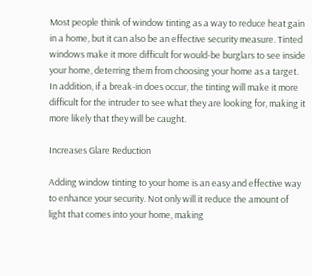Most people think of window tinting as a way to reduce heat gain in a home, but it can also be an effective security measure. Tinted windows make it more difficult for would-be burglars to see inside your home, deterring them from choosing your home as a target. In addition, if a break-in does occur, the tinting will make it more difficult for the intruder to see what they are looking for, making it more likely that they will be caught.

Increases Glare Reduction

Adding window tinting to your home is an easy and effective way to enhance your security. Not only will it reduce the amount of light that comes into your home, making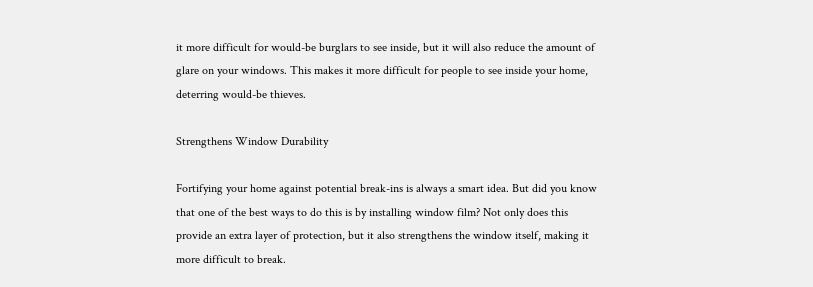it more difficult for would-be burglars to see inside, but it will also reduce the amount of glare on your windows. This makes it more difficult for people to see inside your home, deterring would-be thieves.

Strengthens Window Durability

Fortifying your home against potential break-ins is always a smart idea. But did you know that one of the best ways to do this is by installing window film? Not only does this provide an extra layer of protection, but it also strengthens the window itself, making it more difficult to break.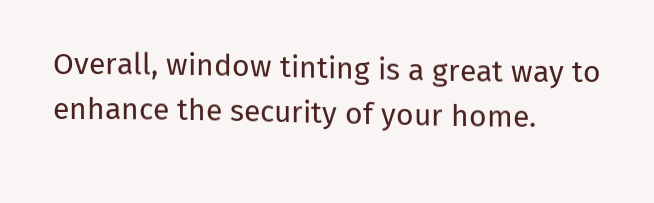Overall, window tinting is a great way to enhance the security of your home.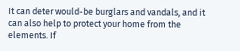It can deter would-be burglars and vandals, and it can also help to protect your home from the elements. If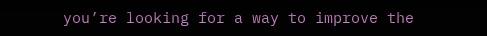you’re looking for a way to improve the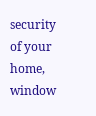security of your home, window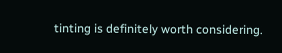tinting is definitely worth considering.